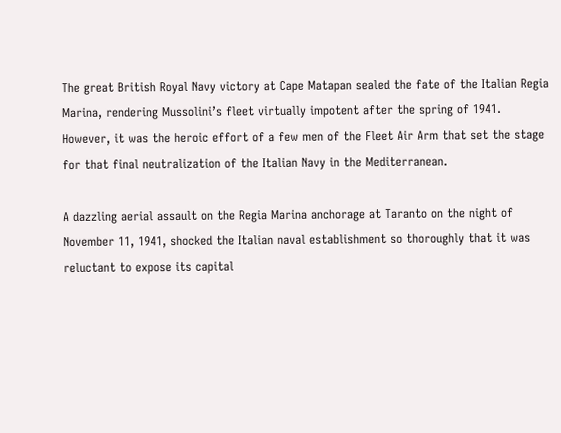The great British Royal Navy victory at Cape Matapan sealed the fate of the Italian Regia Marina, rendering Mussolini’s fleet virtually impotent after the spring of 1941. However, it was the heroic effort of a few men of the Fleet Air Arm that set the stage for that final neutralization of the Italian Navy in the Mediterranean.

A dazzling aerial assault on the Regia Marina anchorage at Taranto on the night of November 11, 1941, shocked the Italian naval establishment so thoroughly that it was reluctant to expose its capital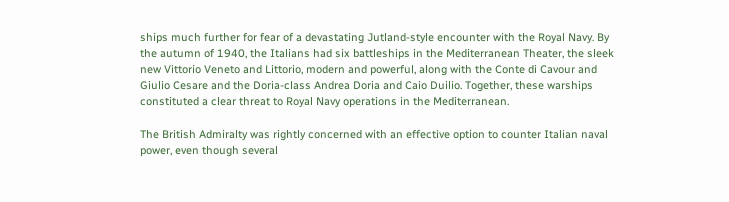ships much further for fear of a devastating Jutland-style encounter with the Royal Navy. By the autumn of 1940, the Italians had six battleships in the Mediterranean Theater, the sleek new Vittorio Veneto and Littorio, modern and powerful, along with the Conte di Cavour and Giulio Cesare and the Doria-class Andrea Doria and Caio Duilio. Together, these warships constituted a clear threat to Royal Navy operations in the Mediterranean.

The British Admiralty was rightly concerned with an effective option to counter Italian naval power, even though several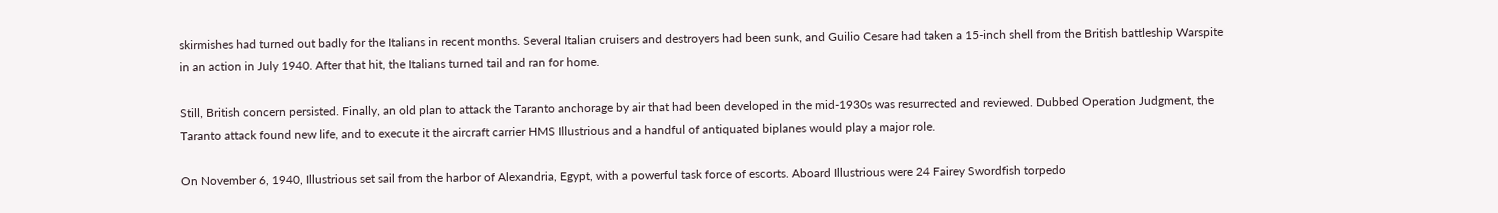skirmishes had turned out badly for the Italians in recent months. Several Italian cruisers and destroyers had been sunk, and Guilio Cesare had taken a 15-inch shell from the British battleship Warspite in an action in July 1940. After that hit, the Italians turned tail and ran for home.

Still, British concern persisted. Finally, an old plan to attack the Taranto anchorage by air that had been developed in the mid-1930s was resurrected and reviewed. Dubbed Operation Judgment, the Taranto attack found new life, and to execute it the aircraft carrier HMS Illustrious and a handful of antiquated biplanes would play a major role.

On November 6, 1940, Illustrious set sail from the harbor of Alexandria, Egypt, with a powerful task force of escorts. Aboard Illustrious were 24 Fairey Swordfish torpedo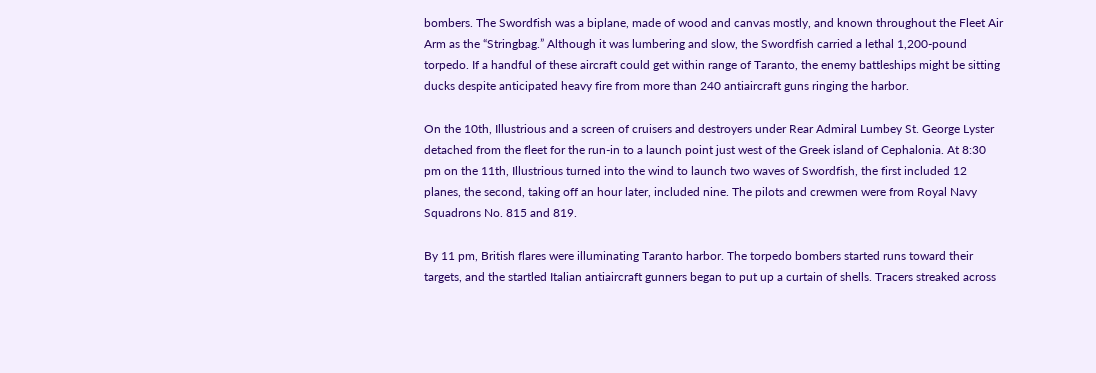bombers. The Swordfish was a biplane, made of wood and canvas mostly, and known throughout the Fleet Air Arm as the “Stringbag.” Although it was lumbering and slow, the Swordfish carried a lethal 1,200-pound torpedo. If a handful of these aircraft could get within range of Taranto, the enemy battleships might be sitting ducks despite anticipated heavy fire from more than 240 antiaircraft guns ringing the harbor.

On the 10th, Illustrious and a screen of cruisers and destroyers under Rear Admiral Lumbey St. George Lyster detached from the fleet for the run-in to a launch point just west of the Greek island of Cephalonia. At 8:30 pm on the 11th, Illustrious turned into the wind to launch two waves of Swordfish, the first included 12 planes, the second, taking off an hour later, included nine. The pilots and crewmen were from Royal Navy Squadrons No. 815 and 819.

By 11 pm, British flares were illuminating Taranto harbor. The torpedo bombers started runs toward their targets, and the startled Italian antiaircraft gunners began to put up a curtain of shells. Tracers streaked across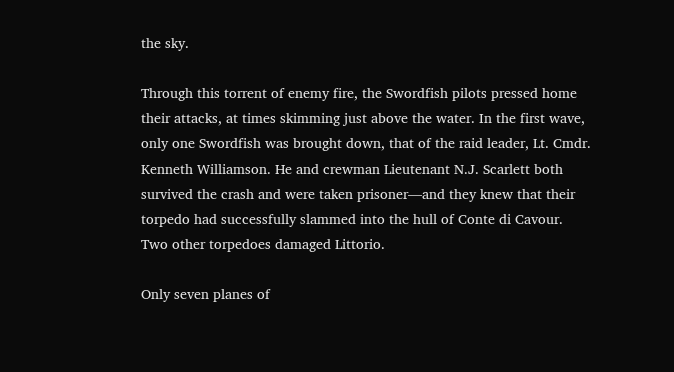the sky.

Through this torrent of enemy fire, the Swordfish pilots pressed home their attacks, at times skimming just above the water. In the first wave, only one Swordfish was brought down, that of the raid leader, Lt. Cmdr. Kenneth Williamson. He and crewman Lieutenant N.J. Scarlett both survived the crash and were taken prisoner—and they knew that their torpedo had successfully slammed into the hull of Conte di Cavour. Two other torpedoes damaged Littorio.

Only seven planes of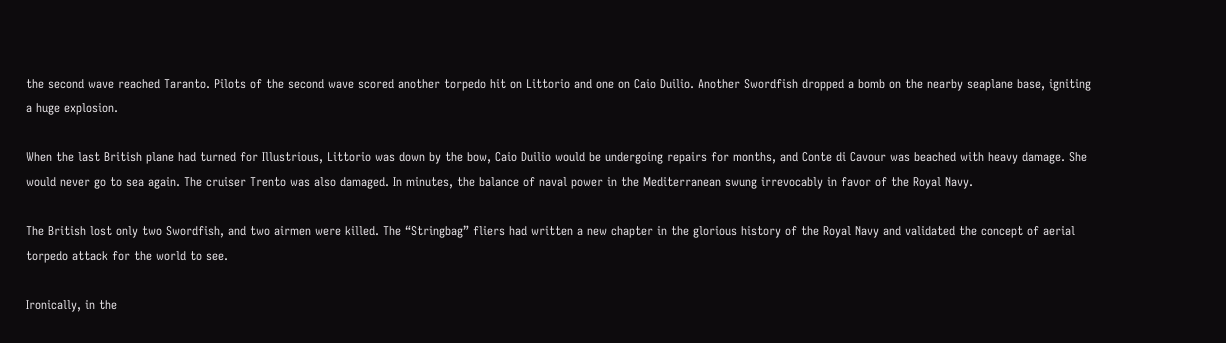the second wave reached Taranto. Pilots of the second wave scored another torpedo hit on Littorio and one on Caio Duilio. Another Swordfish dropped a bomb on the nearby seaplane base, igniting a huge explosion.

When the last British plane had turned for Illustrious, Littorio was down by the bow, Caio Duilio would be undergoing repairs for months, and Conte di Cavour was beached with heavy damage. She would never go to sea again. The cruiser Trento was also damaged. In minutes, the balance of naval power in the Mediterranean swung irrevocably in favor of the Royal Navy.

The British lost only two Swordfish, and two airmen were killed. The “Stringbag” fliers had written a new chapter in the glorious history of the Royal Navy and validated the concept of aerial torpedo attack for the world to see.

Ironically, in the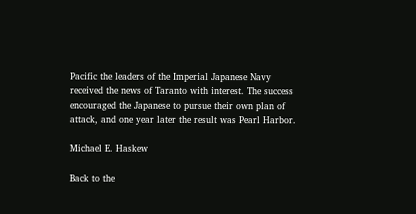Pacific the leaders of the Imperial Japanese Navy received the news of Taranto with interest. The success encouraged the Japanese to pursue their own plan of attack, and one year later the result was Pearl Harbor.

Michael E. Haskew

Back to the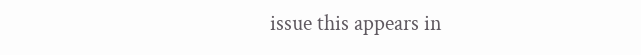issue this appears in